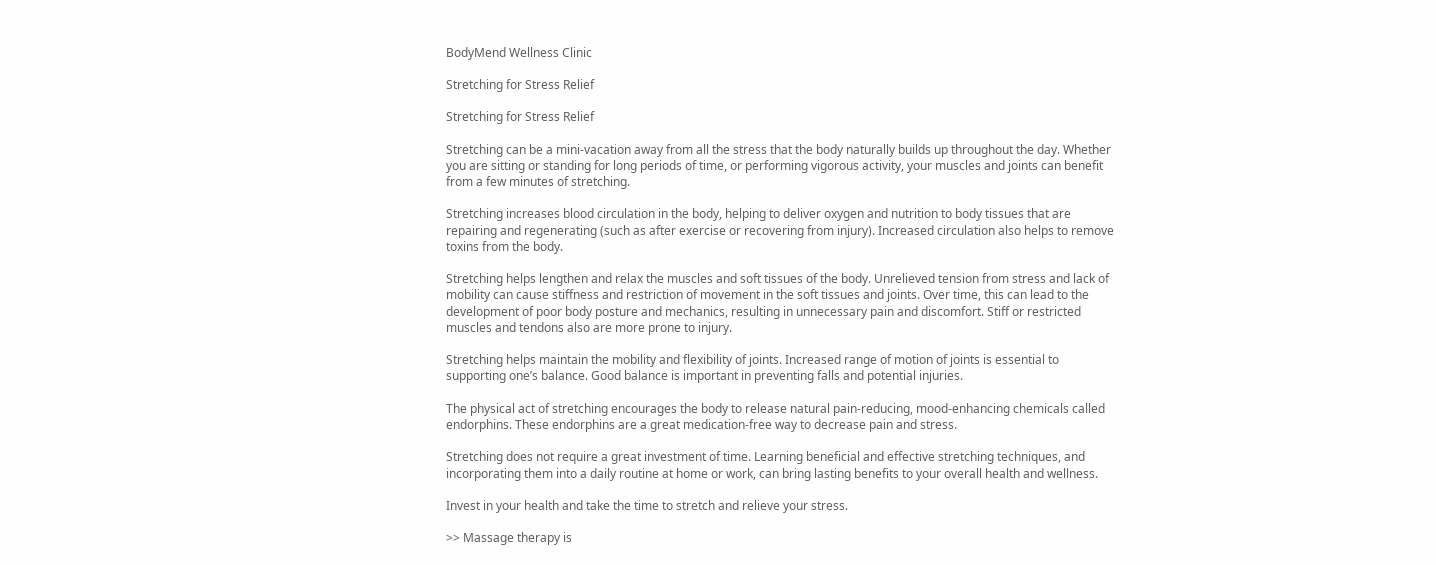BodyMend Wellness Clinic

Stretching for Stress Relief

Stretching for Stress Relief

Stretching can be a mini-vacation away from all the stress that the body naturally builds up throughout the day. Whether you are sitting or standing for long periods of time, or performing vigorous activity, your muscles and joints can benefit from a few minutes of stretching.

Stretching increases blood circulation in the body, helping to deliver oxygen and nutrition to body tissues that are repairing and regenerating (such as after exercise or recovering from injury). Increased circulation also helps to remove toxins from the body.

Stretching helps lengthen and relax the muscles and soft tissues of the body. Unrelieved tension from stress and lack of mobility can cause stiffness and restriction of movement in the soft tissues and joints. Over time, this can lead to the development of poor body posture and mechanics, resulting in unnecessary pain and discomfort. Stiff or restricted muscles and tendons also are more prone to injury.

Stretching helps maintain the mobility and flexibility of joints. Increased range of motion of joints is essential to supporting one’s balance. Good balance is important in preventing falls and potential injuries.

The physical act of stretching encourages the body to release natural pain-reducing, mood-enhancing chemicals called endorphins. These endorphins are a great medication-free way to decrease pain and stress.

Stretching does not require a great investment of time. Learning beneficial and effective stretching techniques, and incorporating them into a daily routine at home or work, can bring lasting benefits to your overall health and wellness.

Invest in your health and take the time to stretch and relieve your stress.

>> Massage therapy is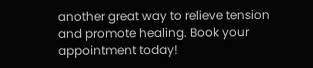another great way to relieve tension and promote healing. Book your appointment today!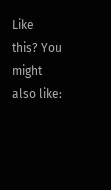Like this? You might also like: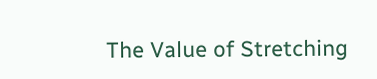The Value of Stretching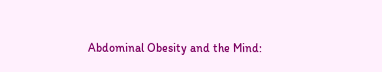Abdominal Obesity and the Mind: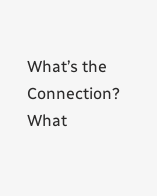What’s the Connection?
What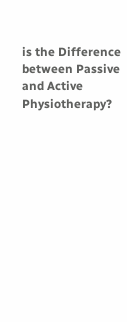is the Difference between Passive and Active Physiotherapy?